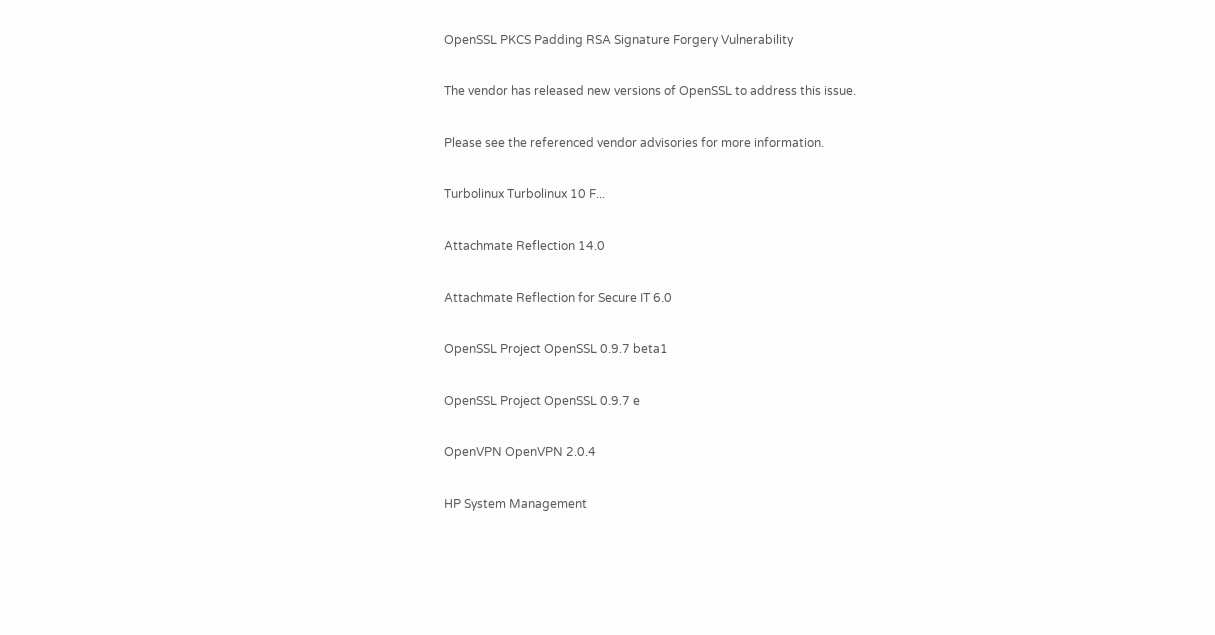OpenSSL PKCS Padding RSA Signature Forgery Vulnerability

The vendor has released new versions of OpenSSL to address this issue.

Please see the referenced vendor advisories for more information.

Turbolinux Turbolinux 10 F...

Attachmate Reflection 14.0

Attachmate Reflection for Secure IT 6.0

OpenSSL Project OpenSSL 0.9.7 beta1

OpenSSL Project OpenSSL 0.9.7 e

OpenVPN OpenVPN 2.0.4

HP System Management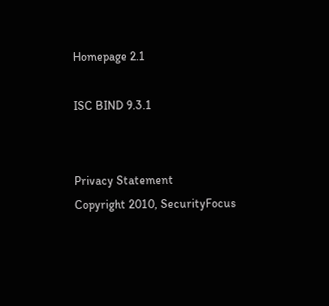Homepage 2.1

ISC BIND 9.3.1


Privacy Statement
Copyright 2010, SecurityFocus